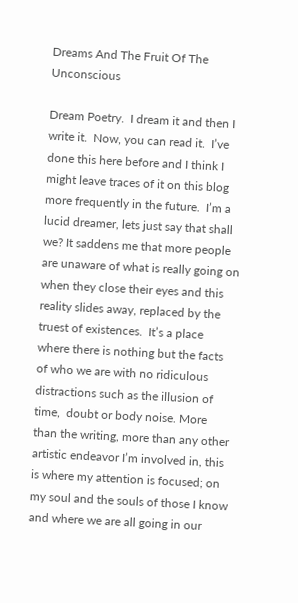Dreams And The Fruit Of The Unconscious

Dream Poetry.  I dream it and then I write it.  Now, you can read it.  I’ve done this here before and I think I might leave traces of it on this blog more frequently in the future.  I’m a lucid dreamer, lets just say that shall we? It saddens me that more people are unaware of what is really going on when they close their eyes and this reality slides away, replaced by the truest of existences.  It’s a place where there is nothing but the facts of who we are with no ridiculous distractions such as the illusion of time,  doubt or body noise. More than the writing, more than any other artistic endeavor I’m involved in, this is where my attention is focused; on my soul and the souls of those I know and where we are all going in our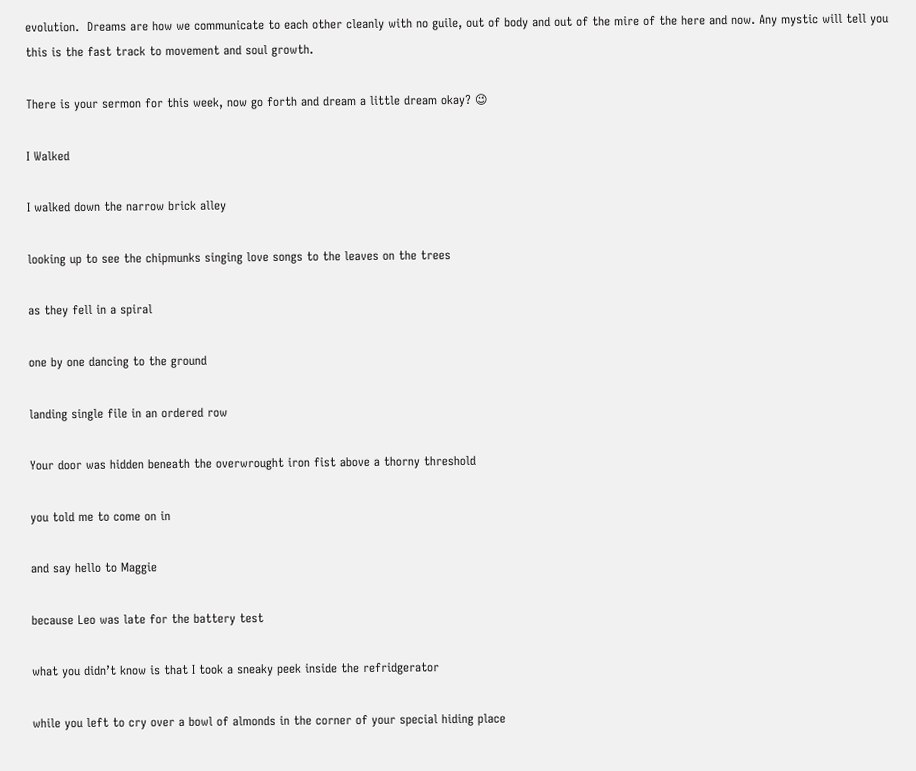evolution.  Dreams are how we communicate to each other cleanly with no guile, out of body and out of the mire of the here and now. Any mystic will tell you this is the fast track to movement and soul growth.

There is your sermon for this week, now go forth and dream a little dream okay? 😉

I Walked

I walked down the narrow brick alley

looking up to see the chipmunks singing love songs to the leaves on the trees

as they fell in a spiral

one by one dancing to the ground

landing single file in an ordered row

Your door was hidden beneath the overwrought iron fist above a thorny threshold

you told me to come on in

and say hello to Maggie

because Leo was late for the battery test

what you didn’t know is that I took a sneaky peek inside the refridgerator

while you left to cry over a bowl of almonds in the corner of your special hiding place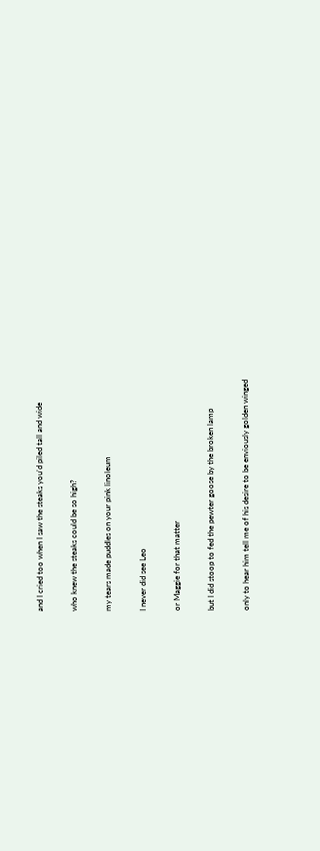and I cried too when I saw the steaks you’d piled tall and wide

who knew the steaks could be so high?

my tears made puddles on your pink linoleum

I never did see Leo

or Maggie for that matter

but I did stoop to fed the pewter goose by the broken lamp

only to hear him tell me of his desire to be enviously golden winged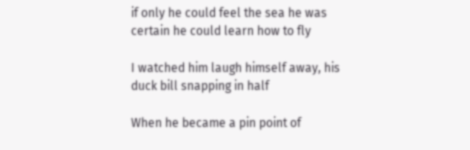if only he could feel the sea he was certain he could learn how to fly

I watched him laugh himself away, his duck bill snapping in half

When he became a pin point of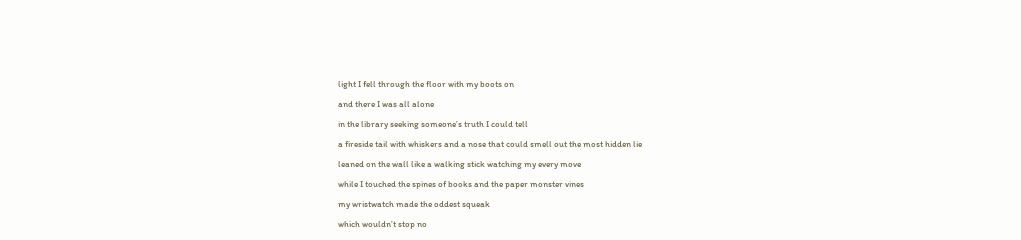light I fell through the floor with my boots on

and there I was all alone

in the library seeking someone’s truth I could tell

a fireside tail with whiskers and a nose that could smell out the most hidden lie

leaned on the wall like a walking stick watching my every move

while I touched the spines of books and the paper monster vines

my wristwatch made the oddest squeak

which wouldn’t stop no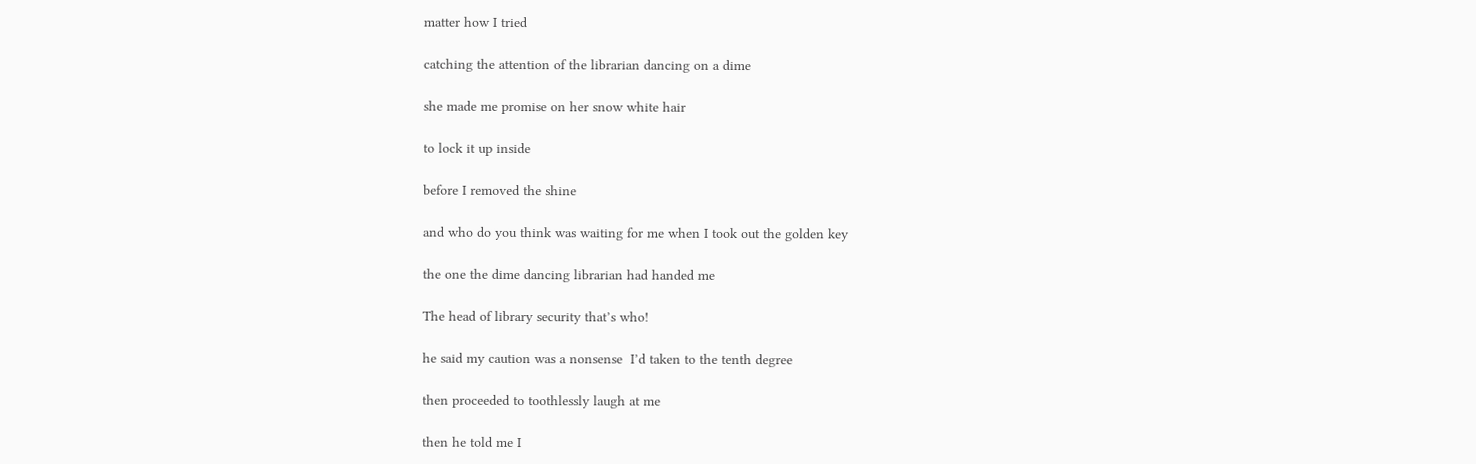matter how I tried

catching the attention of the librarian dancing on a dime

she made me promise on her snow white hair

to lock it up inside

before I removed the shine

and who do you think was waiting for me when I took out the golden key

the one the dime dancing librarian had handed me

The head of library security that’s who!

he said my caution was a nonsense  I’d taken to the tenth degree

then proceeded to toothlessly laugh at me

then he told me I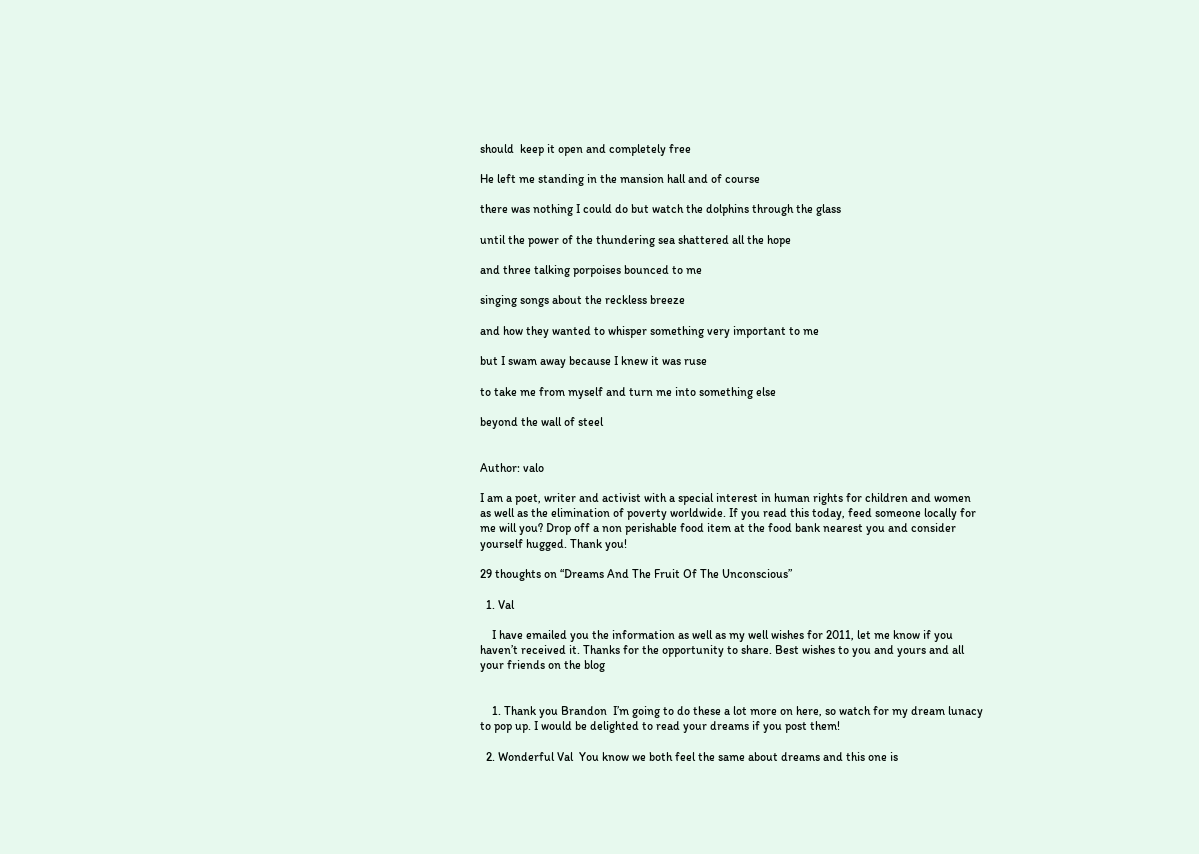should  keep it open and completely free

He left me standing in the mansion hall and of course

there was nothing I could do but watch the dolphins through the glass

until the power of the thundering sea shattered all the hope

and three talking porpoises bounced to me

singing songs about the reckless breeze

and how they wanted to whisper something very important to me

but I swam away because I knew it was ruse

to take me from myself and turn me into something else

beyond the wall of steel


Author: valo

I am a poet, writer and activist with a special interest in human rights for children and women as well as the elimination of poverty worldwide. If you read this today, feed someone locally for me will you? Drop off a non perishable food item at the food bank nearest you and consider yourself hugged. Thank you!

29 thoughts on “Dreams And The Fruit Of The Unconscious”

  1. Val

    I have emailed you the information as well as my well wishes for 2011, let me know if you haven’t received it. Thanks for the opportunity to share. Best wishes to you and yours and all your friends on the blog


    1. Thank you Brandon  I’m going to do these a lot more on here, so watch for my dream lunacy to pop up. I would be delighted to read your dreams if you post them!

  2. Wonderful Val  You know we both feel the same about dreams and this one is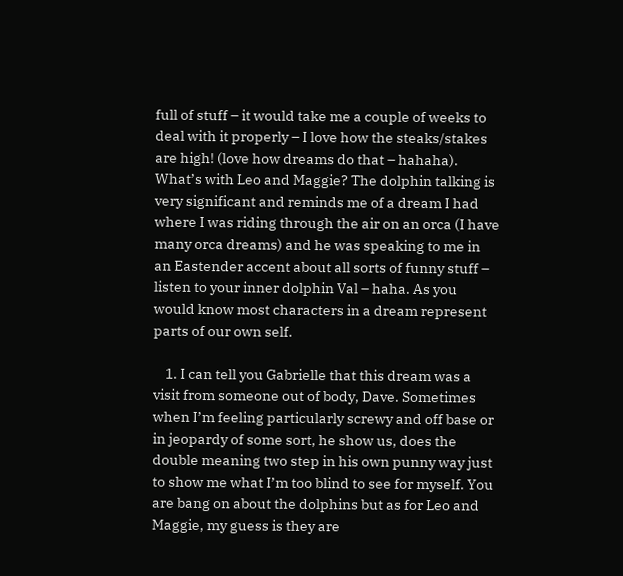full of stuff – it would take me a couple of weeks to deal with it properly – I love how the steaks/stakes are high! (love how dreams do that – hahaha). What’s with Leo and Maggie? The dolphin talking is very significant and reminds me of a dream I had where I was riding through the air on an orca (I have many orca dreams) and he was speaking to me in an Eastender accent about all sorts of funny stuff – listen to your inner dolphin Val – haha. As you would know most characters in a dream represent parts of our own self.

    1. I can tell you Gabrielle that this dream was a visit from someone out of body, Dave. Sometimes when I’m feeling particularly screwy and off base or in jeopardy of some sort, he show us, does the double meaning two step in his own punny way just to show me what I’m too blind to see for myself. You are bang on about the dolphins but as for Leo and Maggie, my guess is they are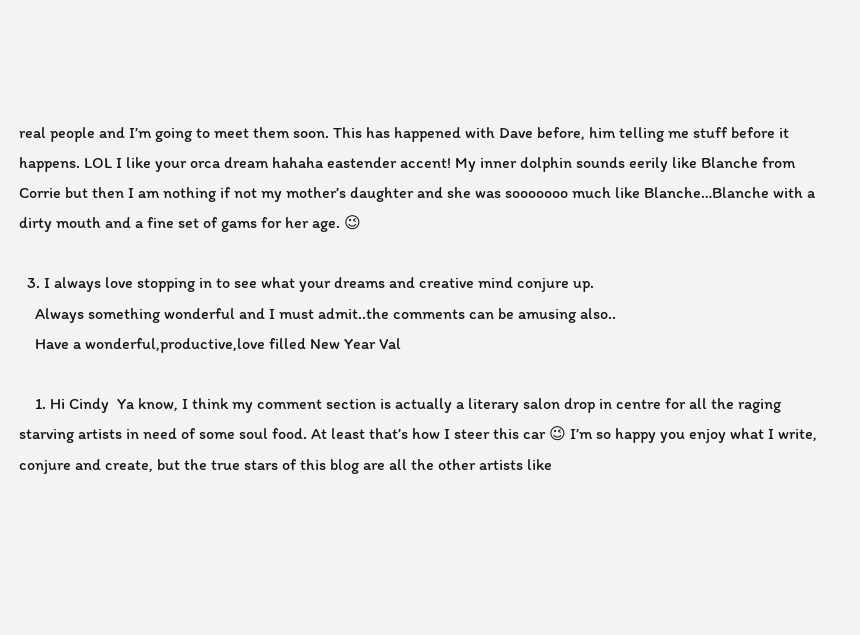real people and I’m going to meet them soon. This has happened with Dave before, him telling me stuff before it happens. LOL I like your orca dream hahaha eastender accent! My inner dolphin sounds eerily like Blanche from Corrie but then I am nothing if not my mother’s daughter and she was sooooooo much like Blanche…Blanche with a dirty mouth and a fine set of gams for her age. 😉

  3. I always love stopping in to see what your dreams and creative mind conjure up.
    Always something wonderful and I must admit..the comments can be amusing also..
    Have a wonderful,productive,love filled New Year Val

    1. Hi Cindy  Ya know, I think my comment section is actually a literary salon drop in centre for all the raging starving artists in need of some soul food. At least that’s how I steer this car 😉 I’m so happy you enjoy what I write, conjure and create, but the true stars of this blog are all the other artists like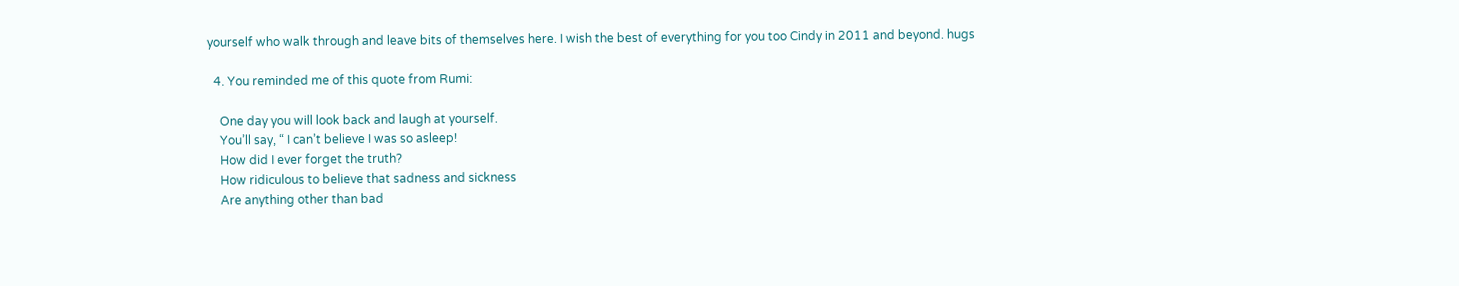yourself who walk through and leave bits of themselves here. I wish the best of everything for you too Cindy in 2011 and beyond. hugs

  4. You reminded me of this quote from Rumi:

    One day you will look back and laugh at yourself.
    You’ll say, “ I can’t believe I was so asleep!
    How did I ever forget the truth?
    How ridiculous to believe that sadness and sickness
    Are anything other than bad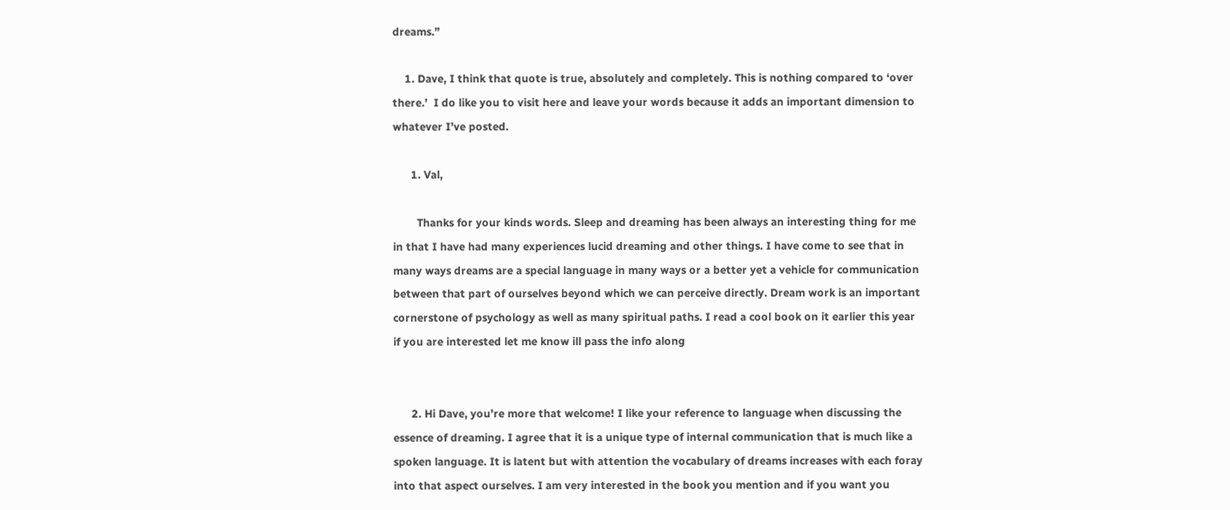dreams.”

    1. Dave, I think that quote is true, absolutely and completely. This is nothing compared to ‘over there.’  I do like you to visit here and leave your words because it adds an important dimension to whatever I’ve posted.

      1. Val,

        Thanks for your kinds words. Sleep and dreaming has been always an interesting thing for me in that I have had many experiences lucid dreaming and other things. I have come to see that in many ways dreams are a special language in many ways or a better yet a vehicle for communication between that part of ourselves beyond which we can perceive directly. Dream work is an important cornerstone of psychology as well as many spiritual paths. I read a cool book on it earlier this year if you are interested let me know ill pass the info along


      2. Hi Dave, you’re more that welcome! I like your reference to language when discussing the essence of dreaming. I agree that it is a unique type of internal communication that is much like a spoken language. It is latent but with attention the vocabulary of dreams increases with each foray into that aspect ourselves. I am very interested in the book you mention and if you want you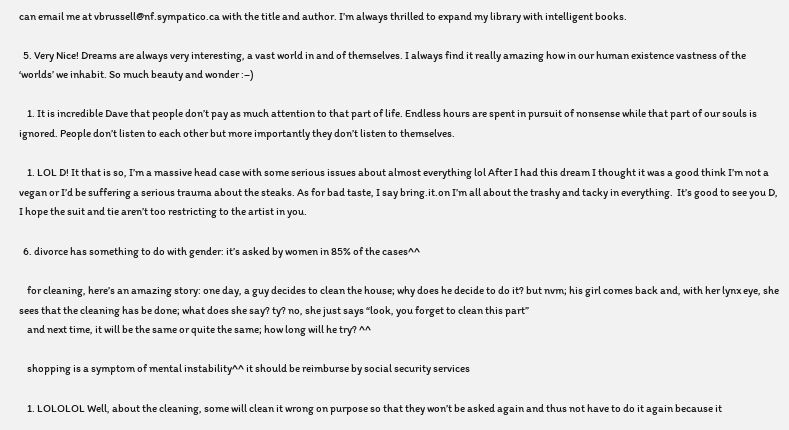can email me at vbrussell@nf.sympatico.ca with the title and author. I’m always thrilled to expand my library with intelligent books.

  5. Very Nice! Dreams are always very interesting, a vast world in and of themselves. I always find it really amazing how in our human existence vastness of the ‘worlds’ we inhabit. So much beauty and wonder :–)

    1. It is incredible Dave that people don’t pay as much attention to that part of life. Endless hours are spent in pursuit of nonsense while that part of our souls is ignored. People don’t listen to each other but more importantly they don’t listen to themselves.

    1. LOL D! It that is so, I’m a massive head case with some serious issues about almost everything lol After I had this dream I thought it was a good think I’m not a vegan or I’d be suffering a serious trauma about the steaks. As for bad taste, I say bring.it.on I’m all about the trashy and tacky in everything.  It’s good to see you D, I hope the suit and tie aren’t too restricting to the artist in you.

  6. divorce has something to do with gender: it’s asked by women in 85% of the cases^^

    for cleaning, here’s an amazing story: one day, a guy decides to clean the house; why does he decide to do it? but nvm; his girl comes back and, with her lynx eye, she sees that the cleaning has be done; what does she say? ty? no, she just says “look, you forget to clean this part”
    and next time, it will be the same or quite the same; how long will he try? ^^

    shopping is a symptom of mental instability^^ it should be reimburse by social security services

    1. LOLOLOL Well, about the cleaning, some will clean it wrong on purpose so that they won’t be asked again and thus not have to do it again because it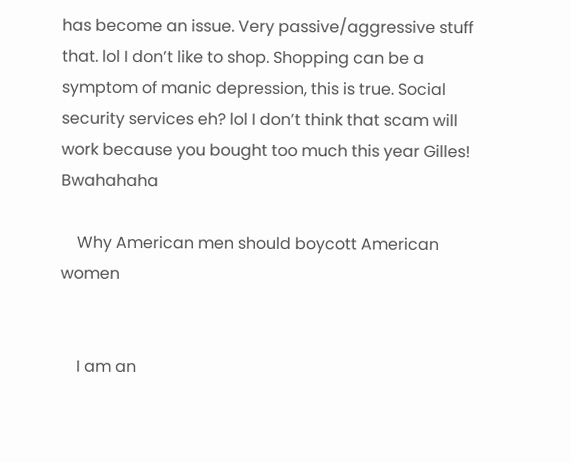has become an issue. Very passive/aggressive stuff that. lol I don’t like to shop. Shopping can be a symptom of manic depression, this is true. Social security services eh? lol I don’t think that scam will work because you bought too much this year Gilles! Bwahahaha

    Why American men should boycott American women


    I am an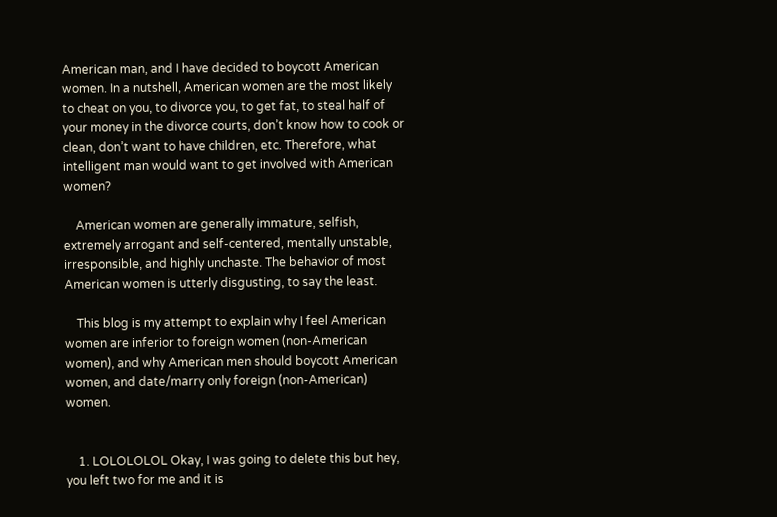American man, and I have decided to boycott American women. In a nutshell, American women are the most likely to cheat on you, to divorce you, to get fat, to steal half of your money in the divorce courts, don’t know how to cook or clean, don’t want to have children, etc. Therefore, what intelligent man would want to get involved with American women?

    American women are generally immature, selfish, extremely arrogant and self-centered, mentally unstable, irresponsible, and highly unchaste. The behavior of most American women is utterly disgusting, to say the least.

    This blog is my attempt to explain why I feel American women are inferior to foreign women (non-American women), and why American men should boycott American women, and date/marry only foreign (non-American) women.


    1. LOLOLOLOL Okay, I was going to delete this but hey, you left two for me and it is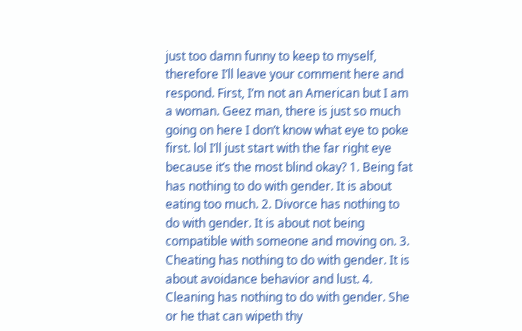just too damn funny to keep to myself, therefore I’ll leave your comment here and respond. First, I’m not an American but I am a woman. Geez man, there is just so much going on here I don’t know what eye to poke first. lol I’ll just start with the far right eye because it’s the most blind okay? 1. Being fat has nothing to do with gender. It is about eating too much. 2. Divorce has nothing to do with gender. It is about not being compatible with someone and moving on. 3. Cheating has nothing to do with gender. It is about avoidance behavior and lust. 4. Cleaning has nothing to do with gender. She or he that can wipeth thy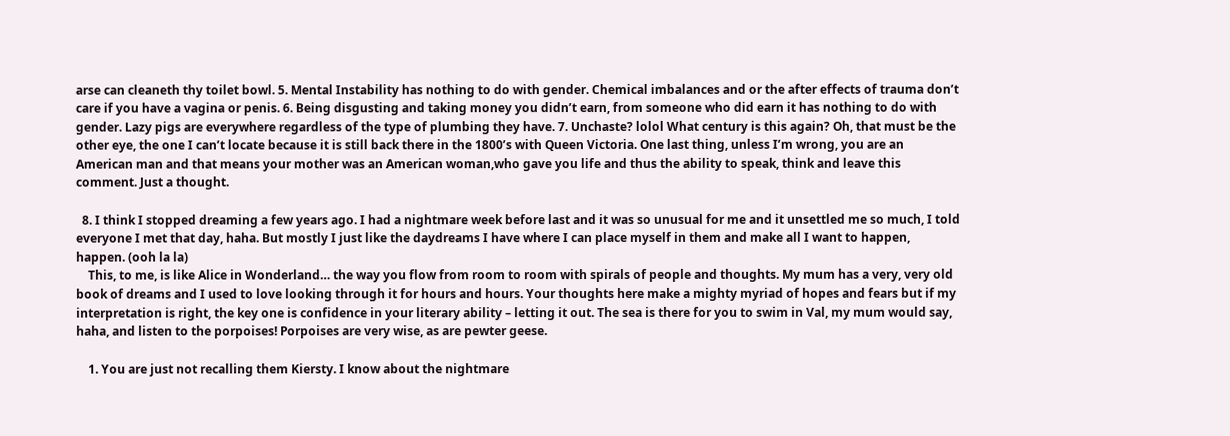arse can cleaneth thy toilet bowl. 5. Mental Instability has nothing to do with gender. Chemical imbalances and or the after effects of trauma don’t care if you have a vagina or penis. 6. Being disgusting and taking money you didn’t earn, from someone who did earn it has nothing to do with gender. Lazy pigs are everywhere regardless of the type of plumbing they have. 7. Unchaste? lolol What century is this again? Oh, that must be the other eye, the one I can’t locate because it is still back there in the 1800’s with Queen Victoria. One last thing, unless I’m wrong, you are an American man and that means your mother was an American woman,who gave you life and thus the ability to speak, think and leave this comment. Just a thought.

  8. I think I stopped dreaming a few years ago. I had a nightmare week before last and it was so unusual for me and it unsettled me so much, I told everyone I met that day, haha. But mostly I just like the daydreams I have where I can place myself in them and make all I want to happen, happen. (ooh la la)
    This, to me, is like Alice in Wonderland… the way you flow from room to room with spirals of people and thoughts. My mum has a very, very old book of dreams and I used to love looking through it for hours and hours. Your thoughts here make a mighty myriad of hopes and fears but if my interpretation is right, the key one is confidence in your literary ability – letting it out. The sea is there for you to swim in Val, my mum would say, haha, and listen to the porpoises! Porpoises are very wise, as are pewter geese.

    1. You are just not recalling them Kiersty. I know about the nightmare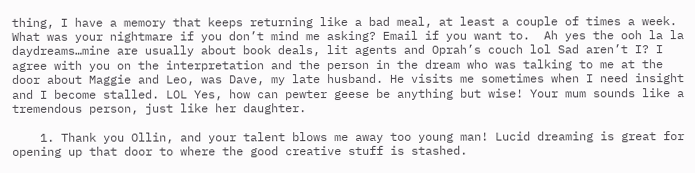thing, I have a memory that keeps returning like a bad meal, at least a couple of times a week. What was your nightmare if you don’t mind me asking? Email if you want to.  Ah yes the ooh la la daydreams…mine are usually about book deals, lit agents and Oprah’s couch lol Sad aren’t I? I agree with you on the interpretation and the person in the dream who was talking to me at the door about Maggie and Leo, was Dave, my late husband. He visits me sometimes when I need insight and I become stalled. LOL Yes, how can pewter geese be anything but wise! Your mum sounds like a tremendous person, just like her daughter.

    1. Thank you Ollin, and your talent blows me away too young man! Lucid dreaming is great for opening up that door to where the good creative stuff is stashed.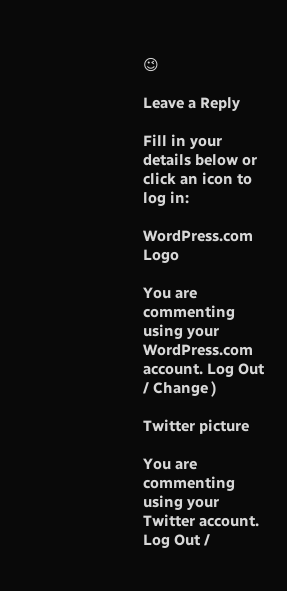😉

Leave a Reply

Fill in your details below or click an icon to log in:

WordPress.com Logo

You are commenting using your WordPress.com account. Log Out / Change )

Twitter picture

You are commenting using your Twitter account. Log Out /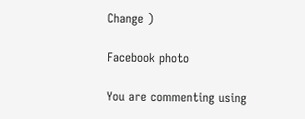Change )

Facebook photo

You are commenting using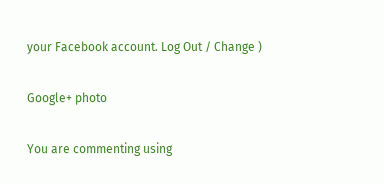your Facebook account. Log Out / Change )

Google+ photo

You are commenting using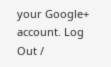your Google+ account. Log Out /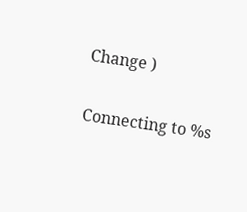Change )

Connecting to %s